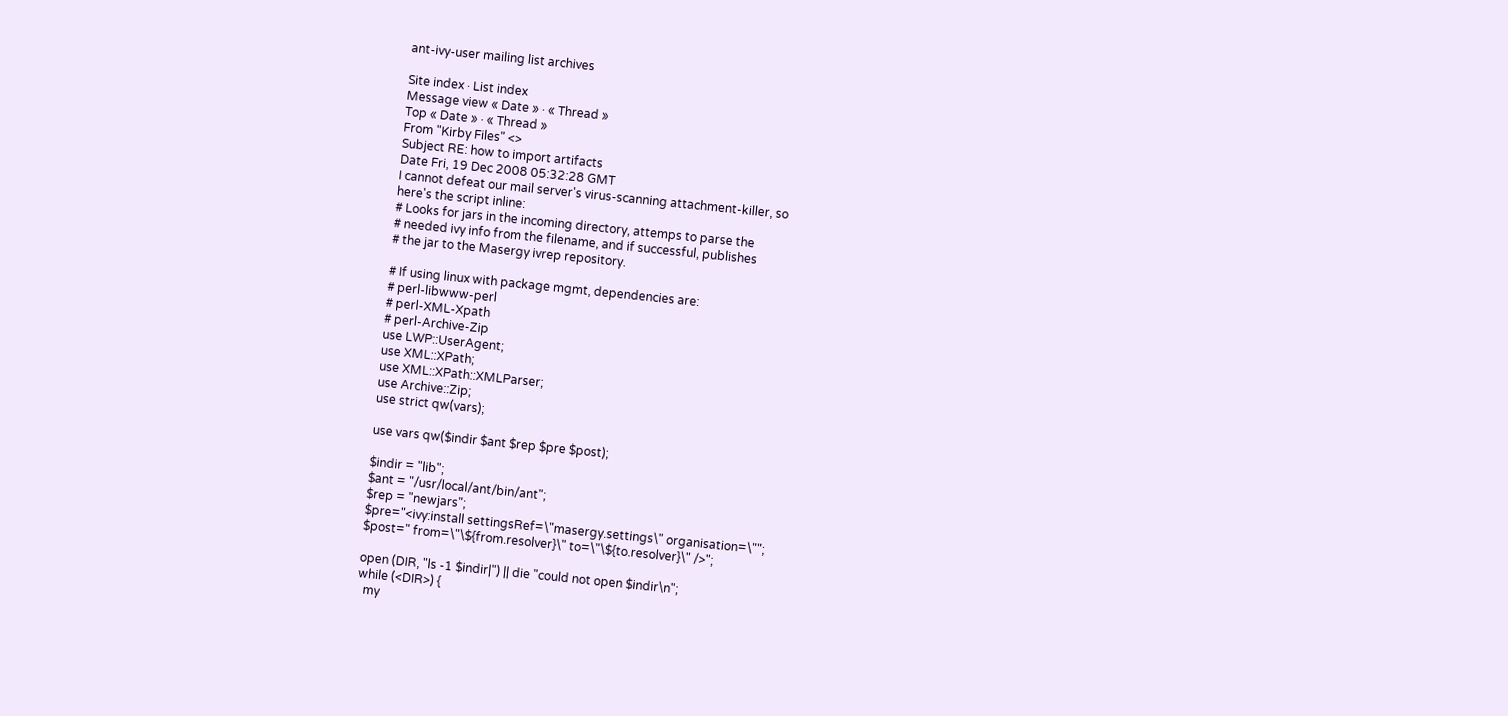ant-ivy-user mailing list archives

Site index · List index
Message view « Date » · « Thread »
Top « Date » · « Thread »
From "Kirby Files" <>
Subject RE: how to import artifacts
Date Fri, 19 Dec 2008 05:32:28 GMT
I cannot defeat our mail server's virus-scanning attachment-killer, so
here's the script inline:
# Looks for jars in the incoming directory, attemps to parse the
# needed ivy info from the filename, and if successful, publishes
# the jar to the Masergy ivrep repository.

# If using linux with package mgmt, dependencies are:
# perl-libwww-perl
# perl-XML-Xpath
# perl-Archive-Zip
use LWP::UserAgent;
use XML::XPath;
use XML::XPath::XMLParser;
use Archive::Zip;
use strict qw(vars);

use vars qw($indir $ant $rep $pre $post);

$indir = "lib";
$ant = "/usr/local/ant/bin/ant";
$rep = "newjars";
$pre="<ivy:install settingsRef=\"masergy.settings\" organisation=\"";
$post=" from=\"\${from.resolver}\" to=\"\${to.resolver}\" />";

open (DIR, "ls -1 $indir|") || die "could not open $indir\n";
while (<DIR>) {
  my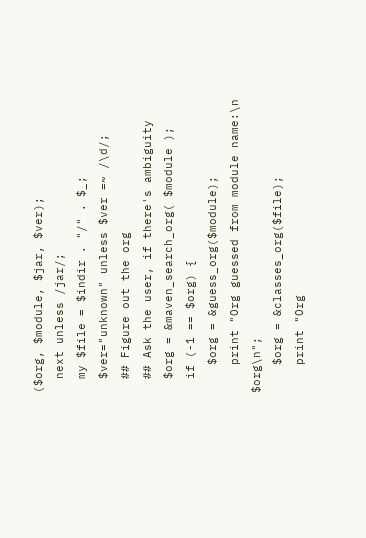($org, $module, $jar, $ver);
  next unless /jar/;
  my $file = $indir . "/" . $_;
  $ver="unknown" unless $ver =~ /\d/;
  ## Figure out the org
  ## Ask the user, if there's ambiguity
  $org = &maven_search_org( $module );
  if (-1 == $org) {
    $org = &guess_org($module);
    print "Org guessed from module name:\n  $org\n";
    $org = &classes_org($file);
    print "Org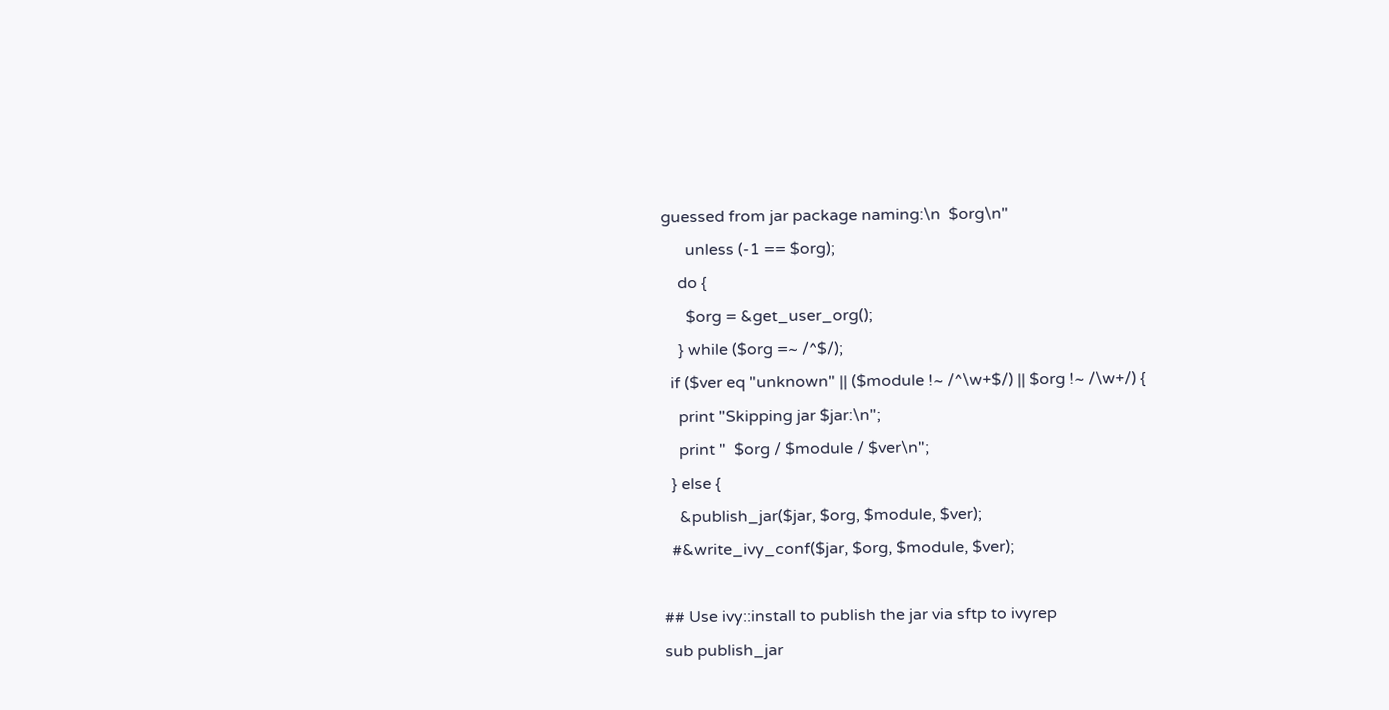guessed from jar package naming:\n  $org\n"
      unless (-1 == $org);
    do {
      $org = &get_user_org();
    } while ($org =~ /^$/);
  if ($ver eq "unknown" || ($module !~ /^\w+$/) || $org !~ /\w+/) {
    print "Skipping jar $jar:\n";
    print "  $org / $module / $ver\n";
  } else {
    &publish_jar($jar, $org, $module, $ver);
  #&write_ivy_conf($jar, $org, $module, $ver);

## Use ivy::install to publish the jar via sftp to ivyrep
sub publish_jar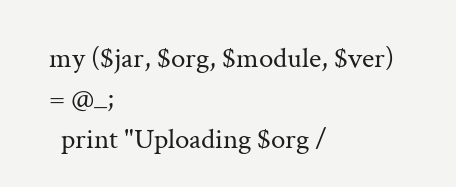my ($jar, $org, $module, $ver) = @_;
  print "Uploading $org /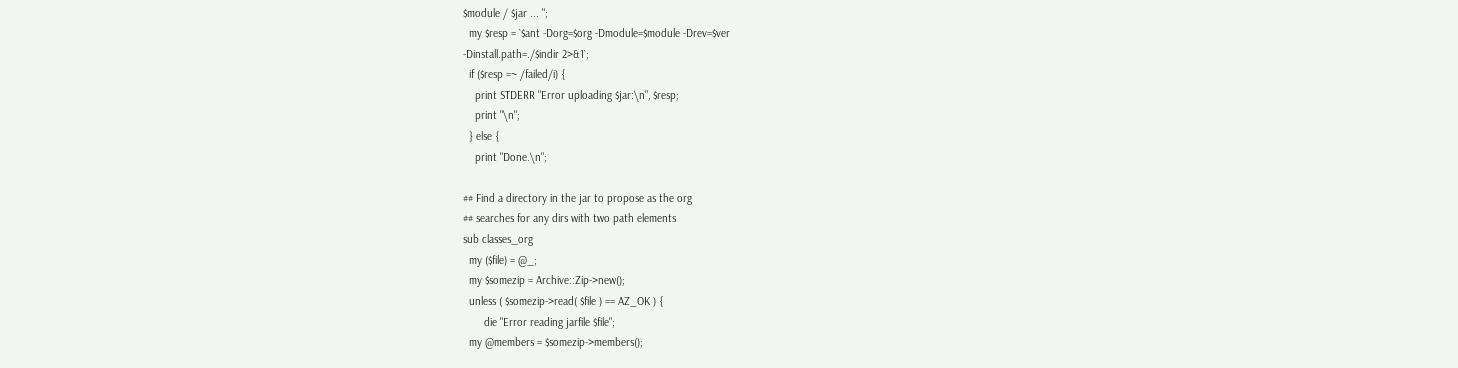$module / $jar ... ";
  my $resp = `$ant -Dorg=$org -Dmodule=$module -Drev=$ver
-Dinstall.path=./$indir 2>&1`;
  if ($resp =~ /failed/i) {
    print STDERR "Error uploading $jar:\n", $resp;
    print "\n";
  } else {
    print "Done.\n";

## Find a directory in the jar to propose as the org
## searches for any dirs with two path elements
sub classes_org
  my ($file) = @_;
  my $somezip = Archive::Zip->new();
  unless ( $somezip->read( $file ) == AZ_OK ) {
       die "Error reading jarfile $file";
  my @members = $somezip->members();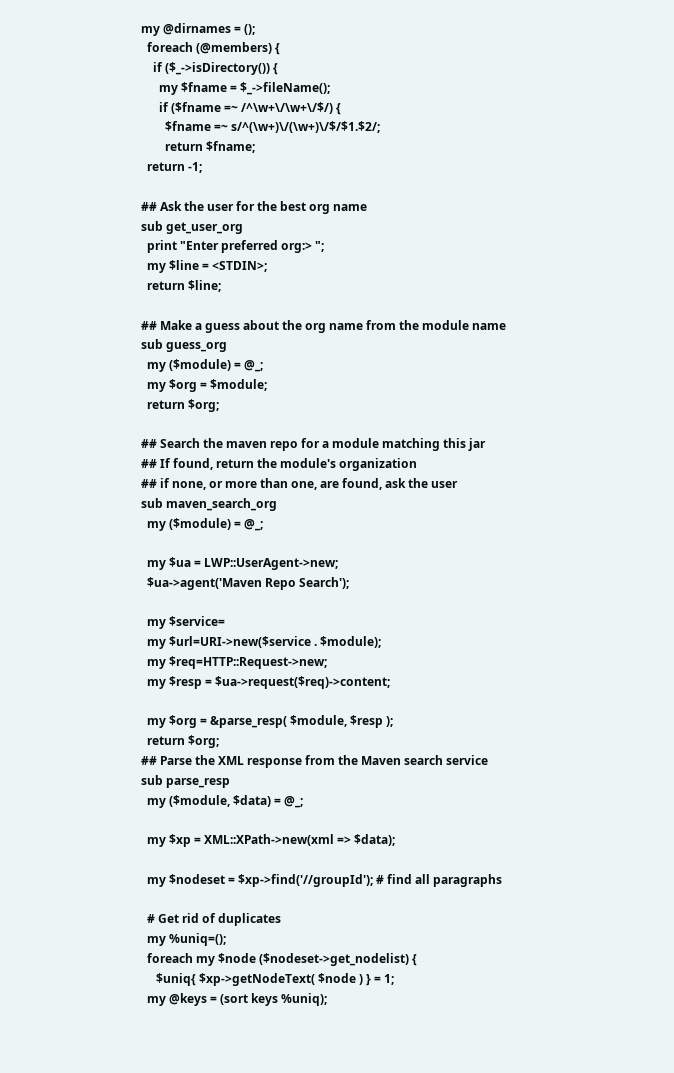my @dirnames = ();
  foreach (@members) {
    if ($_->isDirectory()) {
      my $fname = $_->fileName();
      if ($fname =~ /^\w+\/\w+\/$/) {
        $fname =~ s/^(\w+)\/(\w+)\/$/$1.$2/;
        return $fname;
  return -1;

## Ask the user for the best org name
sub get_user_org
  print "Enter preferred org:> ";
  my $line = <STDIN>;
  return $line;

## Make a guess about the org name from the module name
sub guess_org
  my ($module) = @_;
  my $org = $module;
  return $org;

## Search the maven repo for a module matching this jar
## If found, return the module's organization
## if none, or more than one, are found, ask the user
sub maven_search_org
  my ($module) = @_;

  my $ua = LWP::UserAgent->new;
  $ua->agent('Maven Repo Search');

  my $service=
  my $url=URI->new($service . $module);
  my $req=HTTP::Request->new;
  my $resp = $ua->request($req)->content;

  my $org = &parse_resp( $module, $resp );
  return $org;
## Parse the XML response from the Maven search service
sub parse_resp
  my ($module, $data) = @_;

  my $xp = XML::XPath->new(xml => $data);

  my $nodeset = $xp->find('//groupId'); # find all paragraphs

  # Get rid of duplicates
  my %uniq=();
  foreach my $node ($nodeset->get_nodelist) {
     $uniq{ $xp->getNodeText( $node ) } = 1;
  my @keys = (sort keys %uniq);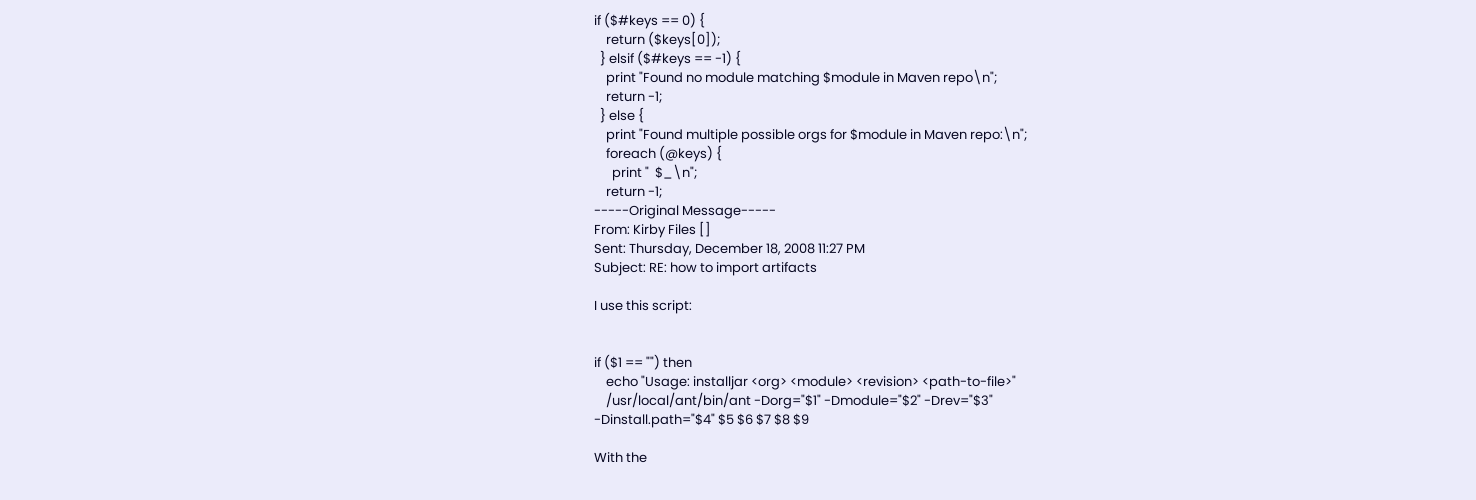if ($#keys == 0) {
    return ($keys[0]);
  } elsif ($#keys == -1) {
    print "Found no module matching $module in Maven repo\n";
    return -1;
  } else {
    print "Found multiple possible orgs for $module in Maven repo:\n";
    foreach (@keys) {
      print "  $_\n";
    return -1;
-----Original Message-----
From: Kirby Files []
Sent: Thursday, December 18, 2008 11:27 PM
Subject: RE: how to import artifacts

I use this script:


if ($1 == "") then
    echo "Usage: installjar <org> <module> <revision> <path-to-file>"
    /usr/local/ant/bin/ant -Dorg="$1" -Dmodule="$2" -Drev="$3"
-Dinstall.path="$4" $5 $6 $7 $8 $9

With the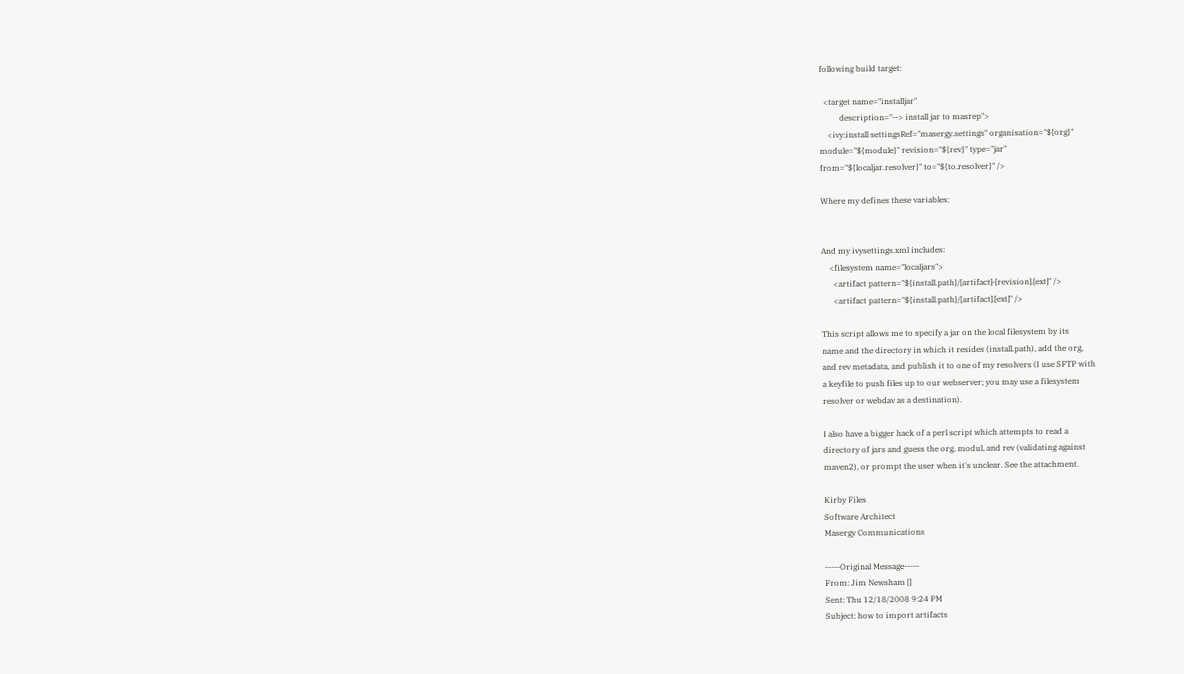following build target:

  <target name="installjar"
          description="--> install jar to masrep">
    <ivy:install settingsRef="masergy.settings" organisation="${org}"
module="${module}" revision="${rev}" type="jar"
from="${localjar.resolver}" to="${to.resolver}" />

Where my defines these variables:


And my ivysettings.xml includes:
    <filesystem name="localjars">
      <artifact pattern="${install.path}/[artifact]-[revision].[ext]" />
      <artifact pattern="${install.path}/[artifact].[ext]" />

This script allows me to specify a jar on the local filesystem by its
name and the directory in which it resides (install.path), add the org,
and rev metadata, and publish it to one of my resolvers (I use SFTP with
a keyfile to push files up to our webserver; you may use a filesystem
resolver or webdav as a destination).

I also have a bigger hack of a perl script which attempts to read a
directory of jars and guess the org, modul, and rev (validating against
maven2), or prompt the user when it's unclear. See the attachment.

Kirby Files
Software Architect
Masergy Communications

-----Original Message-----
From: Jim Newsham []
Sent: Thu 12/18/2008 9:24 PM
Subject: how to import artifacts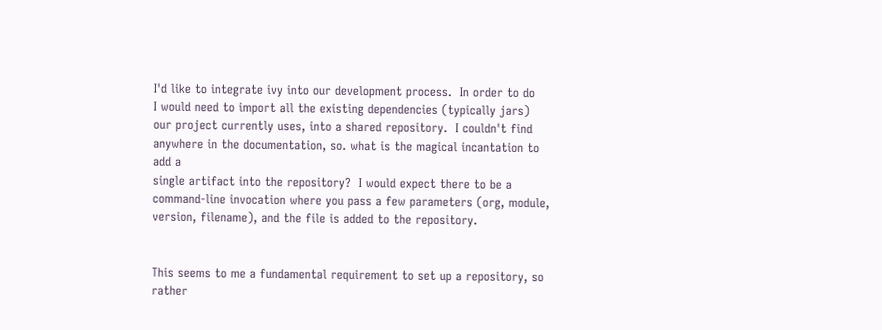I'd like to integrate ivy into our development process.  In order to do
I would need to import all the existing dependencies (typically jars)
our project currently uses, into a shared repository.  I couldn't find
anywhere in the documentation, so. what is the magical incantation to
add a
single artifact into the repository?  I would expect there to be a
command-line invocation where you pass a few parameters (org, module,
version, filename), and the file is added to the repository.


This seems to me a fundamental requirement to set up a repository, so
rather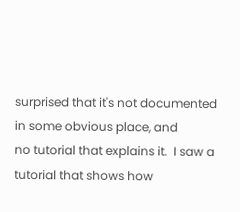surprised that it's not documented in some obvious place, and
no tutorial that explains it.  I saw a tutorial that shows how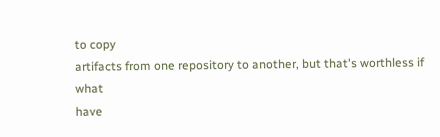to copy
artifacts from one repository to another, but that's worthless if what
have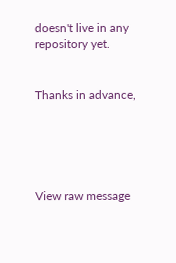doesn't live in any repository yet.


Thanks in advance,





View raw message